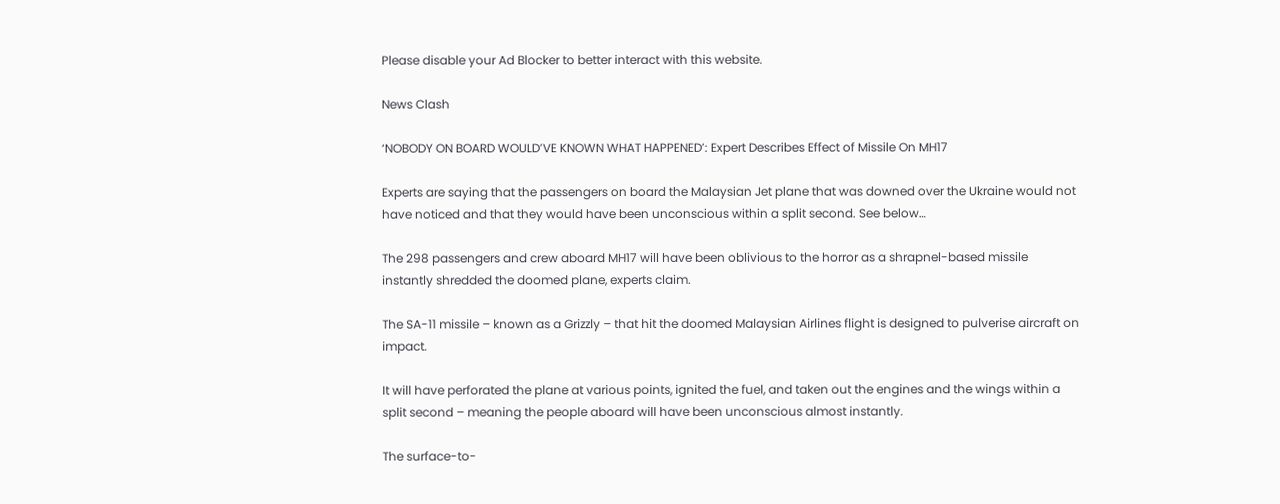Please disable your Ad Blocker to better interact with this website.

News Clash

‘NOBODY ON BOARD WOULD’VE KNOWN WHAT HAPPENED’: Expert Describes Effect of Missile On MH17

Experts are saying that the passengers on board the Malaysian Jet plane that was downed over the Ukraine would not have noticed and that they would have been unconscious within a split second. See below…

The 298 passengers and crew aboard MH17 will have been oblivious to the horror as a shrapnel-based missile instantly shredded the doomed plane, experts claim.

The SA-11 missile – known as a Grizzly – that hit the doomed Malaysian Airlines flight is designed to pulverise aircraft on impact.

It will have perforated the plane at various points, ignited the fuel, and taken out the engines and the wings within a split second – meaning the people aboard will have been unconscious almost instantly.

The surface-to-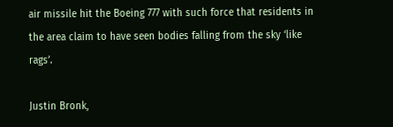air missile hit the Boeing 777 with such force that residents in the area claim to have seen bodies falling from the sky ‘like rags’.

Justin Bronk,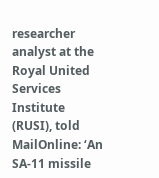researcher analyst at the Royal United Services Institute (RUSI), told MailOnline: ‘An SA-11 missile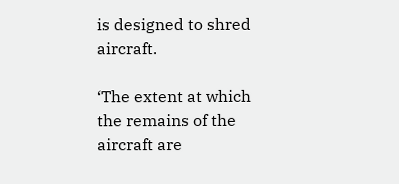is designed to shred aircraft.

‘The extent at which the remains of the aircraft are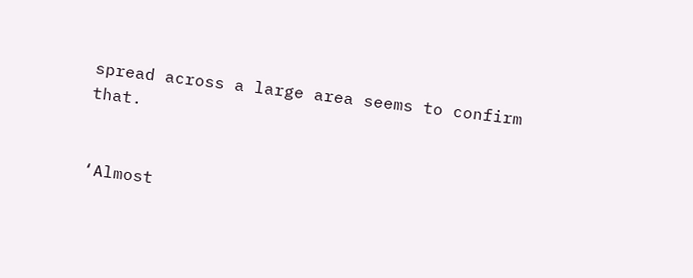spread across a large area seems to confirm that.


‘Almost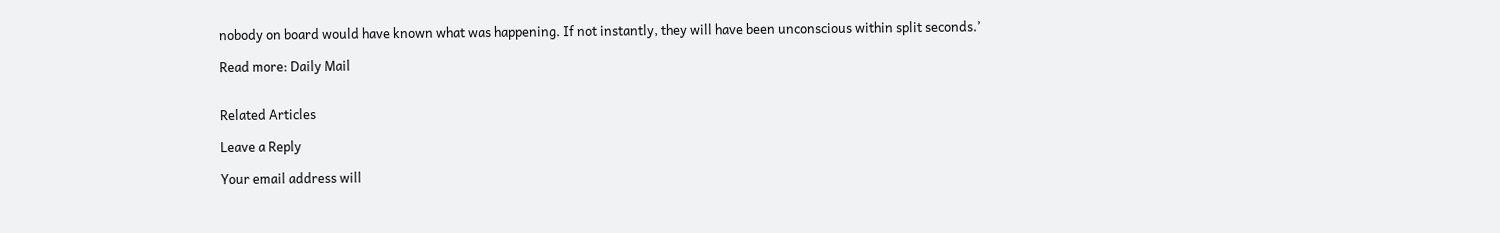nobody on board would have known what was happening. If not instantly, they will have been unconscious within split seconds.’

Read more: Daily Mail


Related Articles

Leave a Reply

Your email address will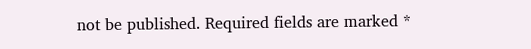not be published. Required fields are marked *